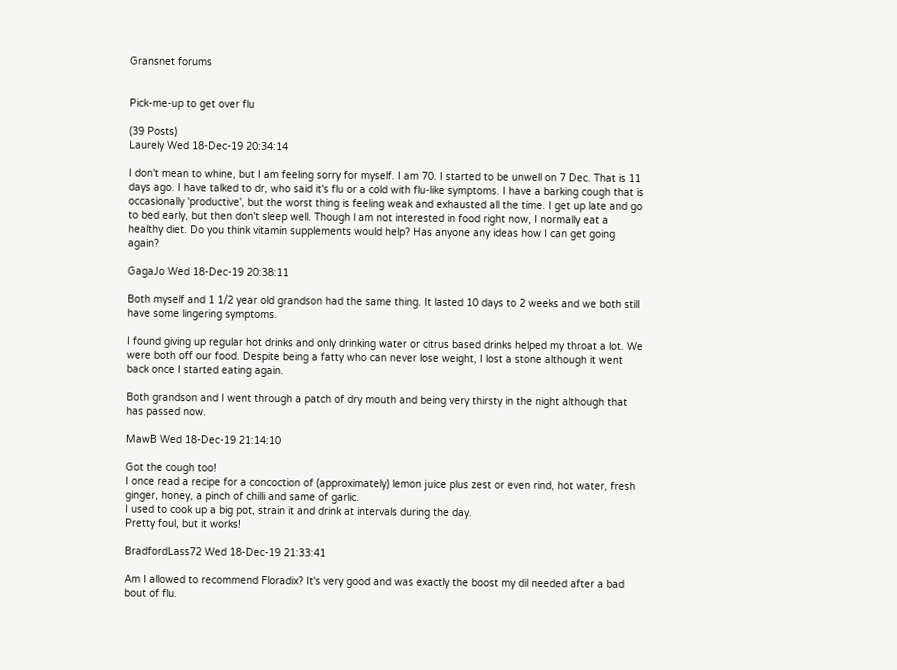Gransnet forums


Pick-me-up to get over flu

(39 Posts)
Laurely Wed 18-Dec-19 20:34:14

I don't mean to whine, but I am feeling sorry for myself. I am 70. I started to be unwell on 7 Dec. That is 11 days ago. I have talked to dr, who said it's flu or a cold with flu-like symptoms. I have a barking cough that is occasionally 'productive', but the worst thing is feeling weak and exhausted all the time. I get up late and go to bed early, but then don't sleep well. Though l am not interested in food right now, I normally eat a healthy diet. Do you think vitamin supplements would help? Has anyone any ideas how I can get going again?

GagaJo Wed 18-Dec-19 20:38:11

Both myself and 1 1/2 year old grandson had the same thing. It lasted 10 days to 2 weeks and we both still have some lingering symptoms.

I found giving up regular hot drinks and only drinking water or citrus based drinks helped my throat a lot. We were both off our food. Despite being a fatty who can never lose weight, I lost a stone although it went back once I started eating again.

Both grandson and I went through a patch of dry mouth and being very thirsty in the night although that has passed now.

MawB Wed 18-Dec-19 21:14:10

Got the cough too!
I once read a recipe for a concoction of (approximately) lemon juice plus zest or even rind, hot water, fresh ginger, honey, a pinch of chilli and same of garlic.
I used to cook up a big pot, strain it and drink at intervals during the day.
Pretty foul, but it works!

BradfordLass72 Wed 18-Dec-19 21:33:41

Am I allowed to recommend Floradix? It's very good and was exactly the boost my dil needed after a bad bout of flu.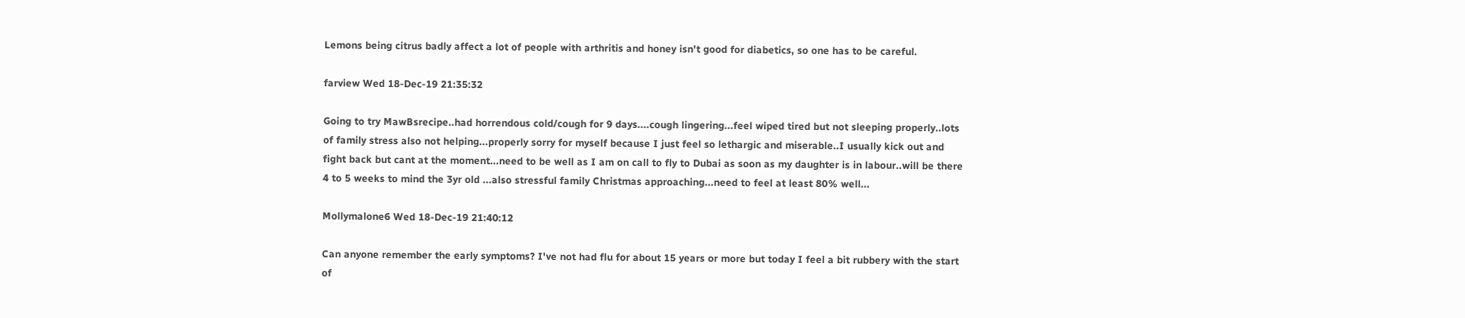Lemons being citrus badly affect a lot of people with arthritis and honey isn't good for diabetics, so one has to be careful.

farview Wed 18-Dec-19 21:35:32

Going to try MawBsrecipe..had horrendous cold/cough for 9 days....cough lingering...feel wiped tired but not sleeping properly..lots of family stress also not helping...properly sorry for myself because I just feel so lethargic and miserable..I usually kick out and fight back but cant at the moment...need to be well as I am on call to fly to Dubai as soon as my daughter is in labour..will be there 4 to 5 weeks to mind the 3yr old ...also stressful family Christmas approaching...need to feel at least 80% well...

Mollymalone6 Wed 18-Dec-19 21:40:12

Can anyone remember the early symptoms? I've not had flu for about 15 years or more but today I feel a bit rubbery with the start of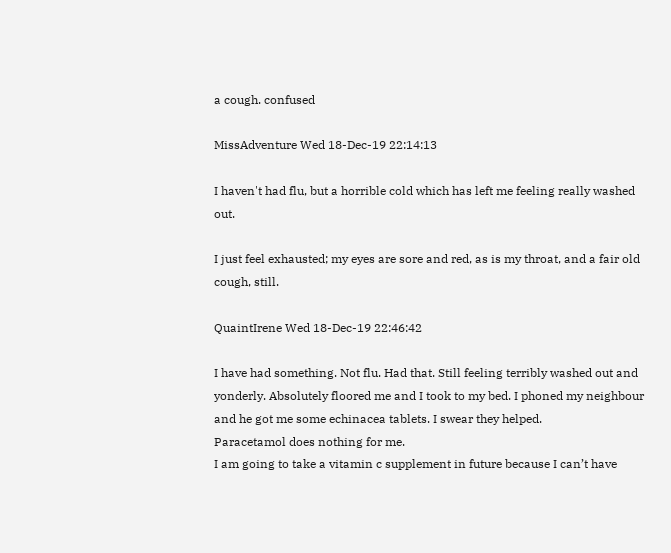a cough. confused

MissAdventure Wed 18-Dec-19 22:14:13

I haven't had flu, but a horrible cold which has left me feeling really washed out.

I just feel exhausted; my eyes are sore and red, as is my throat, and a fair old cough, still.

QuaintIrene Wed 18-Dec-19 22:46:42

I have had something. Not flu. Had that. Still feeling terribly washed out and yonderly. Absolutely floored me and I took to my bed. I phoned my neighbour and he got me some echinacea tablets. I swear they helped.
Paracetamol does nothing for me.
I am going to take a vitamin c supplement in future because I can’t have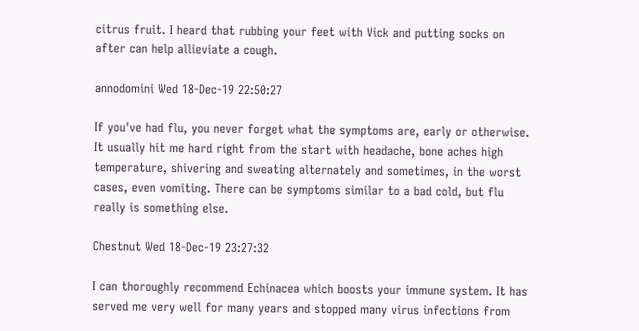citrus fruit. I heard that rubbing your feet with Vick and putting socks on after can help allieviate a cough.

annodomini Wed 18-Dec-19 22:50:27

If you've had flu, you never forget what the symptoms are, early or otherwise. It usually hit me hard right from the start with headache, bone aches high temperature, shivering and sweating alternately and sometimes, in the worst cases, even vomiting. There can be symptoms similar to a bad cold, but flu really is something else.

Chestnut Wed 18-Dec-19 23:27:32

I can thoroughly recommend Echinacea which boosts your immune system. It has served me very well for many years and stopped many virus infections from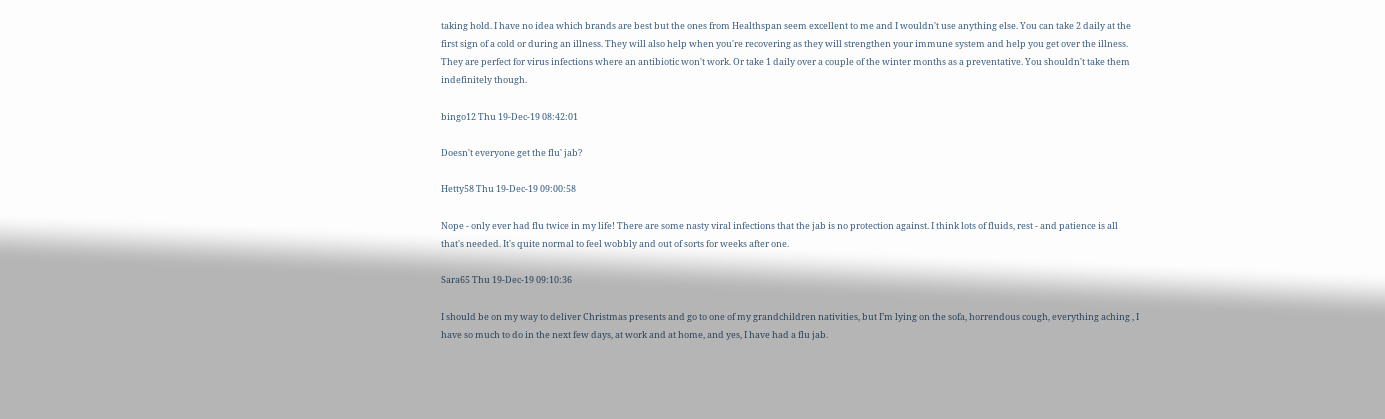taking hold. I have no idea which brands are best but the ones from Healthspan seem excellent to me and I wouldn't use anything else. You can take 2 daily at the first sign of a cold or during an illness. They will also help when you're recovering as they will strengthen your immune system and help you get over the illness. They are perfect for virus infections where an antibiotic won't work. Or take 1 daily over a couple of the winter months as a preventative. You shouldn't take them indefinitely though.

bingo12 Thu 19-Dec-19 08:42:01

Doesn't everyone get the flu' jab?

Hetty58 Thu 19-Dec-19 09:00:58

Nope - only ever had flu twice in my life! There are some nasty viral infections that the jab is no protection against. I think lots of fluids, rest - and patience is all that's needed. It's quite normal to feel wobbly and out of sorts for weeks after one.

Sara65 Thu 19-Dec-19 09:10:36

I should be on my way to deliver Christmas presents and go to one of my grandchildren nativities, but I’m lying on the sofa, horrendous cough, everything aching , I have so much to do in the next few days, at work and at home, and yes, I have had a flu jab.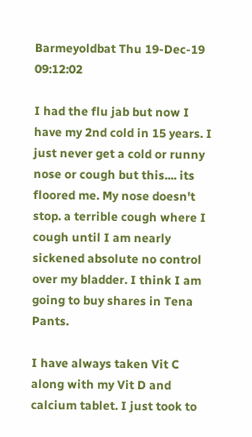Barmeyoldbat Thu 19-Dec-19 09:12:02

I had the flu jab but now I have my 2nd cold in 15 years. I just never get a cold or runny nose or cough but this.... its floored me. My nose doesn't stop. a terrible cough where I cough until I am nearly sickened absolute no control over my bladder. I think I am going to buy shares in Tena Pants.

I have always taken Vit C along with my Vit D and calcium tablet. I just took to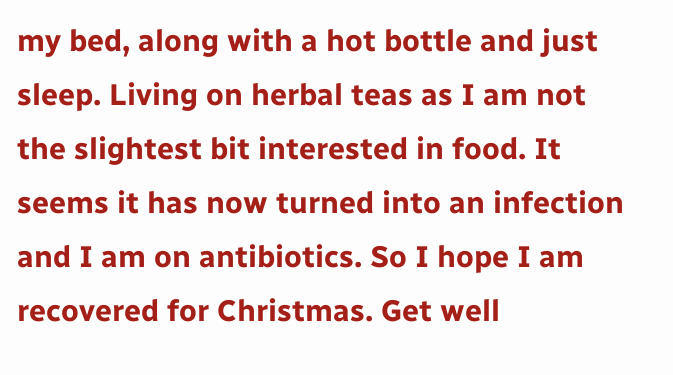my bed, along with a hot bottle and just sleep. Living on herbal teas as I am not the slightest bit interested in food. It seems it has now turned into an infection and I am on antibiotics. So I hope I am recovered for Christmas. Get well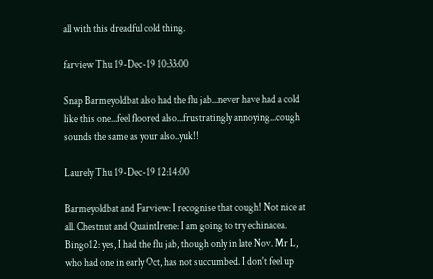all with this dreadful cold thing.

farview Thu 19-Dec-19 10:33:00

Snap Barmeyoldbat also had the flu jab...never have had a cold like this one...feel floored also...frustratingly annoying...cough sounds the same as your also..yuk!!

Laurely Thu 19-Dec-19 12:14:00

Barmeyoldbat and Farview: I recognise that cough! Not nice at all. Chestnut and QuaintIrene: I am going to try echinacea. Bingo12: yes, I had the flu jab, though only in late Nov. Mr L, who had one in early Oct, has not succumbed. I don't feel up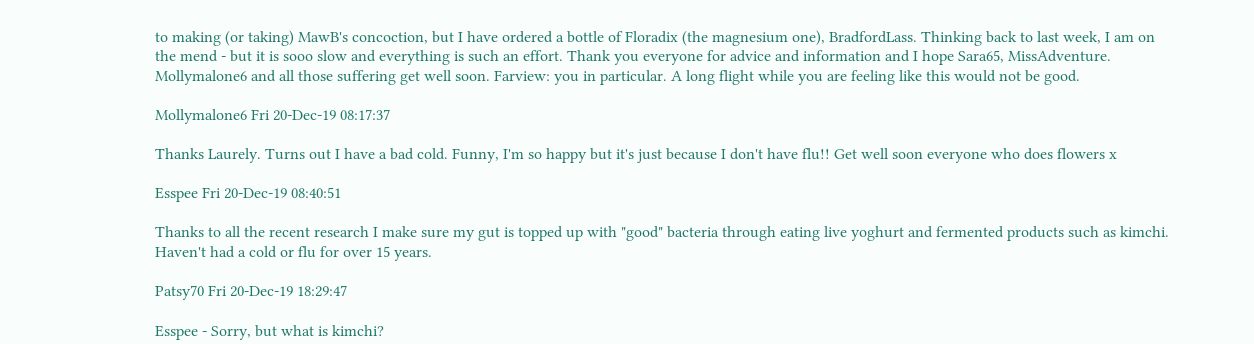to making (or taking) MawB's concoction, but I have ordered a bottle of Floradix (the magnesium one), BradfordLass. Thinking back to last week, I am on the mend - but it is sooo slow and everything is such an effort. Thank you everyone for advice and information and I hope Sara65, MissAdventure. Mollymalone6 and all those suffering get well soon. Farview: you in particular. A long flight while you are feeling like this would not be good.

Mollymalone6 Fri 20-Dec-19 08:17:37

Thanks Laurely. Turns out I have a bad cold. Funny, I'm so happy but it's just because I don't have flu!! Get well soon everyone who does flowers x

Esspee Fri 20-Dec-19 08:40:51

Thanks to all the recent research I make sure my gut is topped up with "good" bacteria through eating live yoghurt and fermented products such as kimchi.
Haven't had a cold or flu for over 15 years.

Patsy70 Fri 20-Dec-19 18:29:47

Esspee - Sorry, but what is kimchi?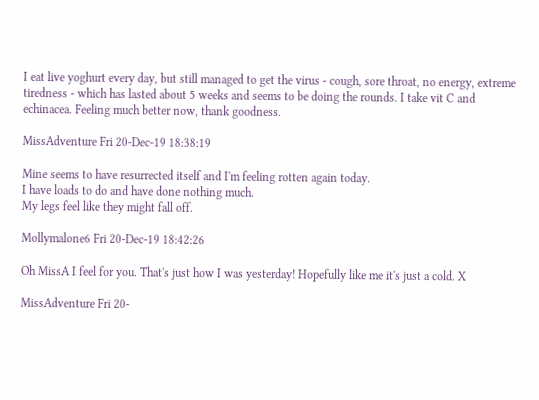I eat live yoghurt every day, but still managed to get the virus - cough, sore throat, no energy, extreme tiredness - which has lasted about 5 weeks and seems to be doing the rounds. I take vit C and echinacea. Feeling much better now, thank goodness.

MissAdventure Fri 20-Dec-19 18:38:19

Mine seems to have resurrected itself and I'm feeling rotten again today.
I have loads to do and have done nothing much.
My legs feel like they might fall off.

Mollymalone6 Fri 20-Dec-19 18:42:26

Oh MissA I feel for you. That's just how I was yesterday! Hopefully like me it's just a cold. X

MissAdventure Fri 20-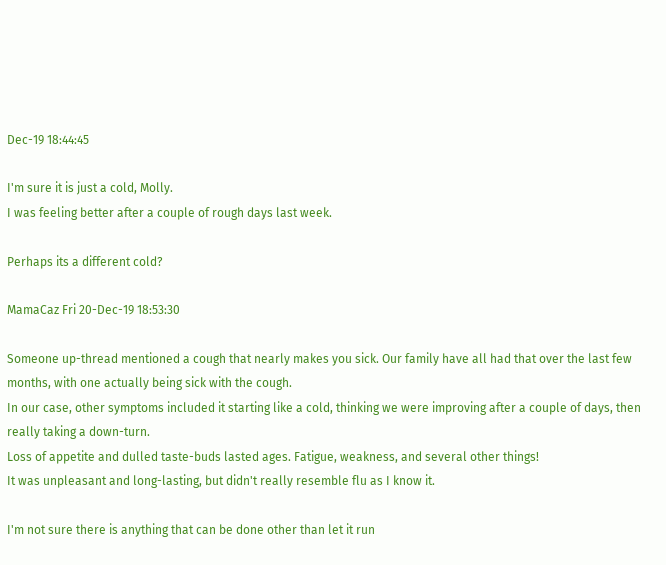Dec-19 18:44:45

I'm sure it is just a cold, Molly.
I was feeling better after a couple of rough days last week.

Perhaps its a different cold?

MamaCaz Fri 20-Dec-19 18:53:30

Someone up-thread mentioned a cough that nearly makes you sick. Our family have all had that over the last few months, with one actually being sick with the cough.
In our case, other symptoms included it starting like a cold, thinking we were improving after a couple of days, then really taking a down-turn.
Loss of appetite and dulled taste-buds lasted ages. Fatigue, weakness, and several other things!
It was unpleasant and long-lasting, but didn't really resemble flu as I know it.

I'm not sure there is anything that can be done other than let it run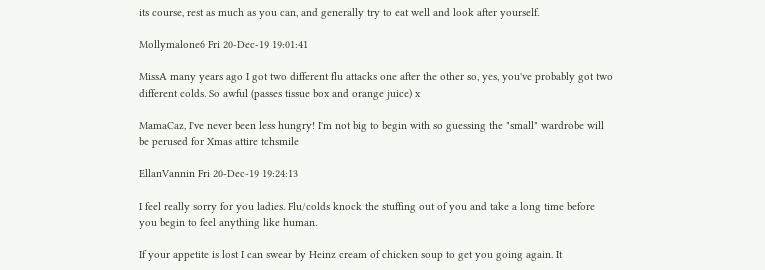its course, rest as much as you can, and generally try to eat well and look after yourself.

Mollymalone6 Fri 20-Dec-19 19:01:41

MissA many years ago I got two different flu attacks one after the other so, yes, you've probably got two different colds. So awful (passes tissue box and orange juice) x

MamaCaz, I've never been less hungry! I'm not big to begin with so guessing the "small" wardrobe will be perused for Xmas attire tchsmile

EllanVannin Fri 20-Dec-19 19:24:13

I feel really sorry for you ladies. Flu/colds knock the stuffing out of you and take a long time before you begin to feel anything like human.

If your appetite is lost I can swear by Heinz cream of chicken soup to get you going again. It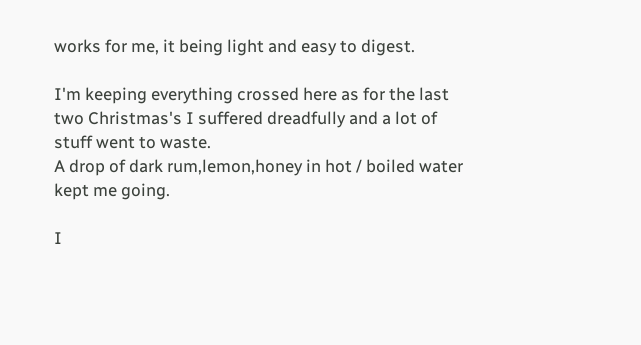works for me, it being light and easy to digest.

I'm keeping everything crossed here as for the last two Christmas's I suffered dreadfully and a lot of stuff went to waste.
A drop of dark rum,lemon,honey in hot / boiled water kept me going.

I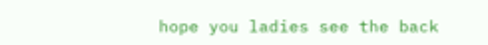hope you ladies see the back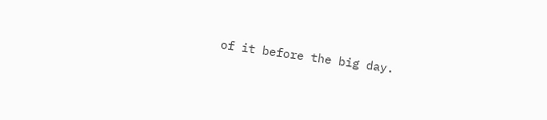of it before the big day.